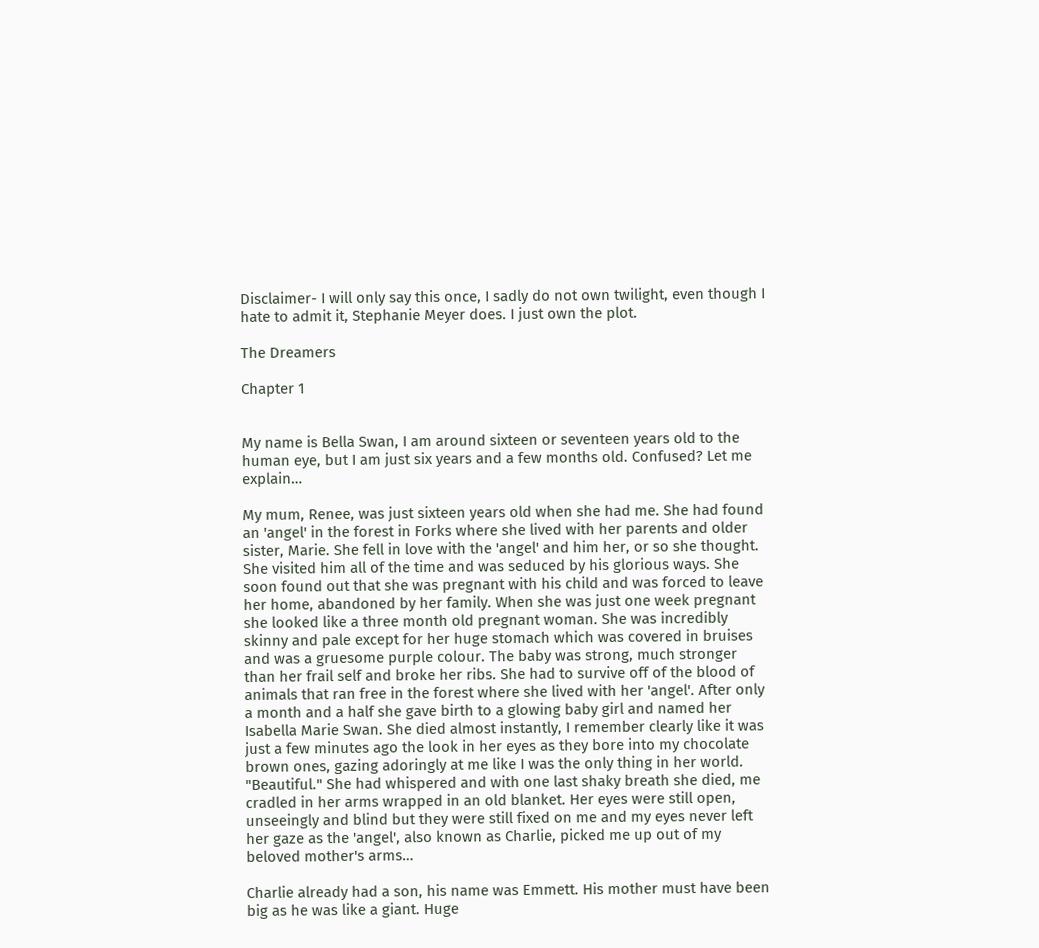Disclaimer- I will only say this once, I sadly do not own twilight, even though I hate to admit it, Stephanie Meyer does. I just own the plot.

The Dreamers

Chapter 1


My name is Bella Swan, I am around sixteen or seventeen years old to the human eye, but I am just six years and a few months old. Confused? Let me explain…

My mum, Renee, was just sixteen years old when she had me. She had found an 'angel' in the forest in Forks where she lived with her parents and older sister, Marie. She fell in love with the 'angel' and him her, or so she thought. She visited him all of the time and was seduced by his glorious ways. She soon found out that she was pregnant with his child and was forced to leave her home, abandoned by her family. When she was just one week pregnant she looked like a three month old pregnant woman. She was incredibly skinny and pale except for her huge stomach which was covered in bruises and was a gruesome purple colour. The baby was strong, much stronger than her frail self and broke her ribs. She had to survive off of the blood of animals that ran free in the forest where she lived with her 'angel'. After only a month and a half she gave birth to a glowing baby girl and named her Isabella Marie Swan. She died almost instantly, I remember clearly like it was just a few minutes ago the look in her eyes as they bore into my chocolate brown ones, gazing adoringly at me like I was the only thing in her world. "Beautiful." She had whispered and with one last shaky breath she died, me cradled in her arms wrapped in an old blanket. Her eyes were still open, unseeingly and blind but they were still fixed on me and my eyes never left her gaze as the 'angel', also known as Charlie, picked me up out of my beloved mother's arms…

Charlie already had a son, his name was Emmett. His mother must have been big as he was like a giant. Huge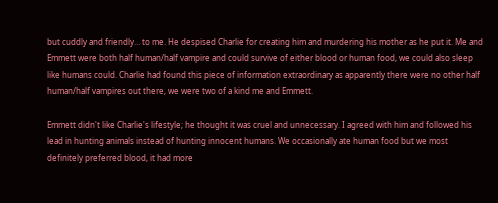but cuddly and friendly… to me. He despised Charlie for creating him and murdering his mother as he put it. Me and Emmett were both half human/half vampire and could survive of either blood or human food, we could also sleep like humans could. Charlie had found this piece of information extraordinary as apparently there were no other half human/half vampires out there, we were two of a kind me and Emmett.

Emmett didn't like Charlie's lifestyle; he thought it was cruel and unnecessary. I agreed with him and followed his lead in hunting animals instead of hunting innocent humans. We occasionally ate human food but we most definitely preferred blood, it had more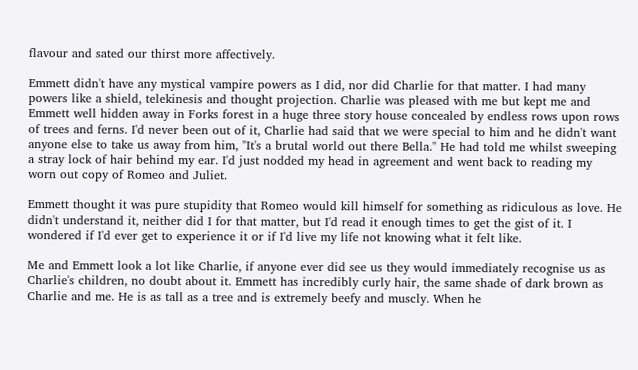flavour and sated our thirst more affectively.

Emmett didn't have any mystical vampire powers as I did, nor did Charlie for that matter. I had many powers like a shield, telekinesis and thought projection. Charlie was pleased with me but kept me and Emmett well hidden away in Forks forest in a huge three story house concealed by endless rows upon rows of trees and ferns. I'd never been out of it, Charlie had said that we were special to him and he didn't want anyone else to take us away from him, "It's a brutal world out there Bella." He had told me whilst sweeping a stray lock of hair behind my ear. I'd just nodded my head in agreement and went back to reading my worn out copy of Romeo and Juliet.

Emmett thought it was pure stupidity that Romeo would kill himself for something as ridiculous as love. He didn't understand it, neither did I for that matter, but I'd read it enough times to get the gist of it. I wondered if I'd ever get to experience it or if I'd live my life not knowing what it felt like.

Me and Emmett look a lot like Charlie, if anyone ever did see us they would immediately recognise us as Charlie's children, no doubt about it. Emmett has incredibly curly hair, the same shade of dark brown as Charlie and me. He is as tall as a tree and is extremely beefy and muscly. When he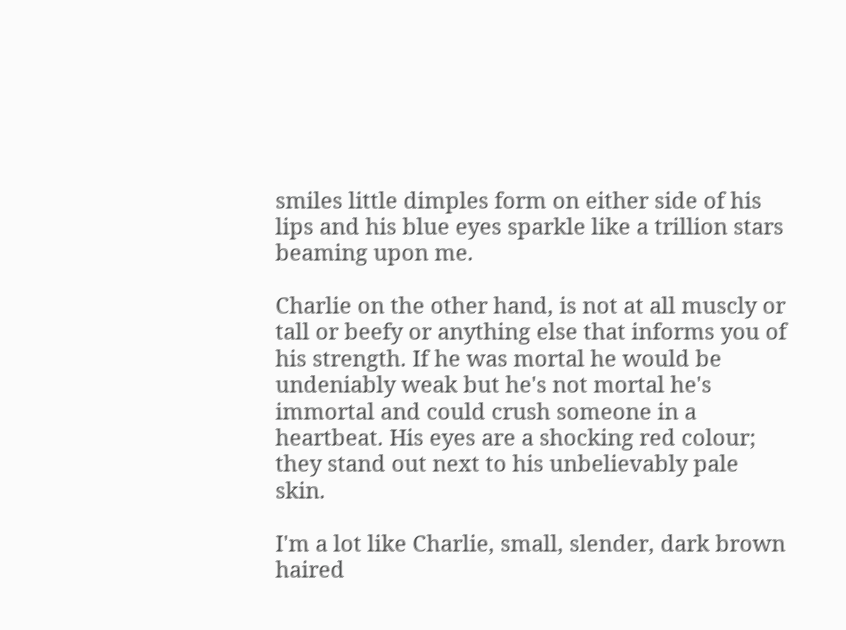smiles little dimples form on either side of his lips and his blue eyes sparkle like a trillion stars beaming upon me.

Charlie on the other hand, is not at all muscly or tall or beefy or anything else that informs you of his strength. If he was mortal he would be undeniably weak but he's not mortal he's immortal and could crush someone in a heartbeat. His eyes are a shocking red colour; they stand out next to his unbelievably pale skin.

I'm a lot like Charlie, small, slender, dark brown haired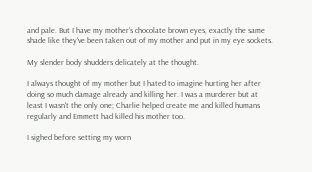and pale. But I have my mother's chocolate brown eyes, exactly the same shade like they've been taken out of my mother and put in my eye sockets.

My slender body shudders delicately at the thought.

I always thought of my mother but I hated to imagine hurting her after doing so much damage already and killing her. I was a murderer but at least I wasn't the only one; Charlie helped create me and killed humans regularly and Emmett had killed his mother too.

I sighed before setting my worn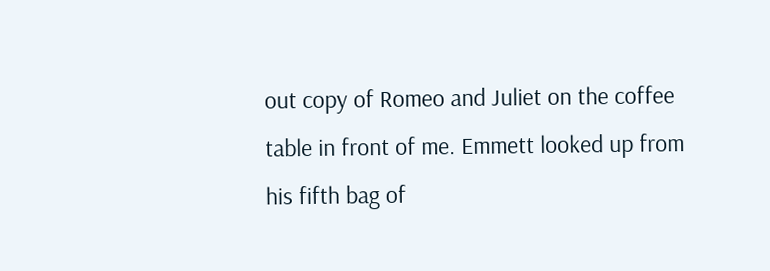out copy of Romeo and Juliet on the coffee table in front of me. Emmett looked up from his fifth bag of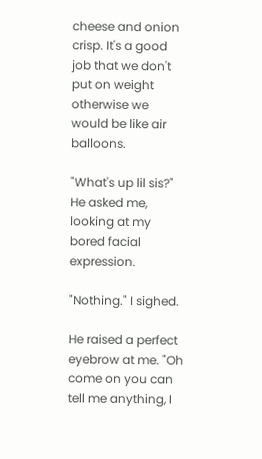cheese and onion crisp. It's a good job that we don't put on weight otherwise we would be like air balloons.

"What's up lil sis?" He asked me, looking at my bored facial expression.

"Nothing." I sighed.

He raised a perfect eyebrow at me. "Oh come on you can tell me anything, I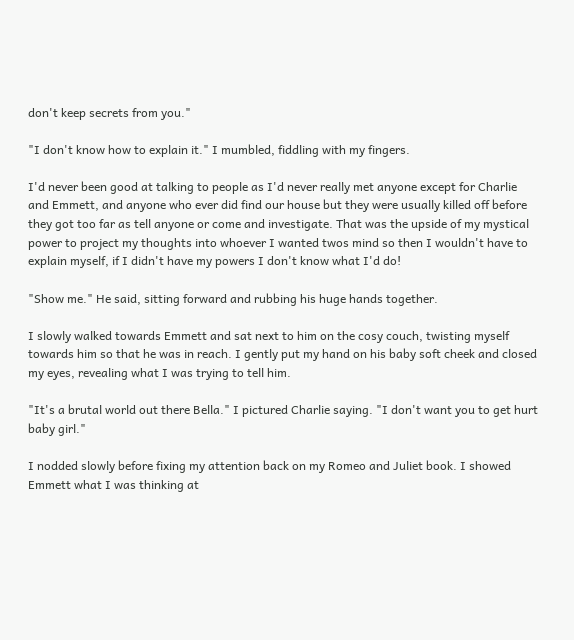don't keep secrets from you."

"I don't know how to explain it." I mumbled, fiddling with my fingers.

I'd never been good at talking to people as I'd never really met anyone except for Charlie and Emmett, and anyone who ever did find our house but they were usually killed off before they got too far as tell anyone or come and investigate. That was the upside of my mystical power to project my thoughts into whoever I wanted twos mind so then I wouldn't have to explain myself, if I didn't have my powers I don't know what I'd do!

"Show me." He said, sitting forward and rubbing his huge hands together.

I slowly walked towards Emmett and sat next to him on the cosy couch, twisting myself towards him so that he was in reach. I gently put my hand on his baby soft cheek and closed my eyes, revealing what I was trying to tell him.

"It's a brutal world out there Bella." I pictured Charlie saying. "I don't want you to get hurt baby girl."

I nodded slowly before fixing my attention back on my Romeo and Juliet book. I showed Emmett what I was thinking at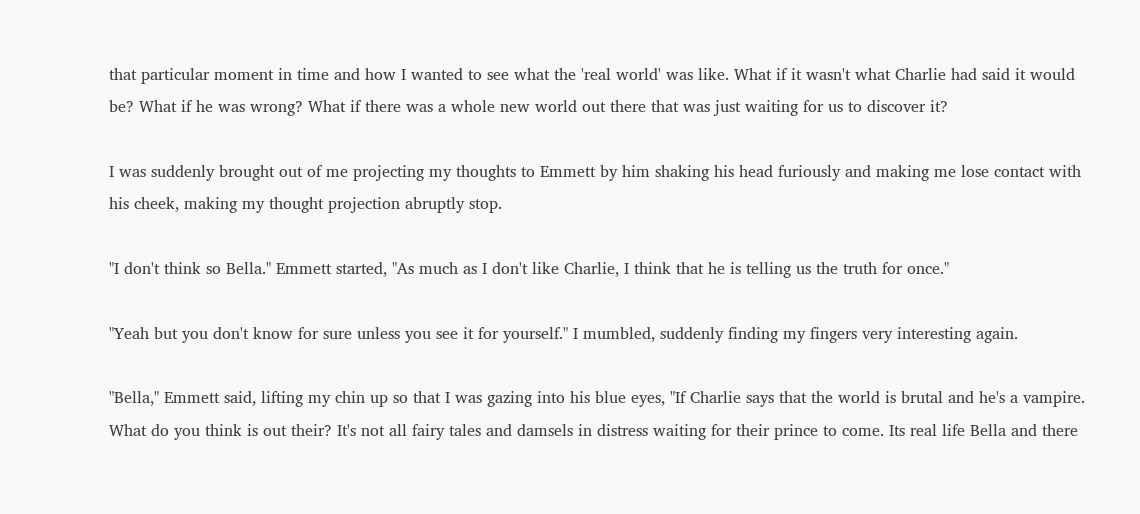that particular moment in time and how I wanted to see what the 'real world' was like. What if it wasn't what Charlie had said it would be? What if he was wrong? What if there was a whole new world out there that was just waiting for us to discover it?

I was suddenly brought out of me projecting my thoughts to Emmett by him shaking his head furiously and making me lose contact with his cheek, making my thought projection abruptly stop.

"I don't think so Bella." Emmett started, "As much as I don't like Charlie, I think that he is telling us the truth for once."

"Yeah but you don't know for sure unless you see it for yourself." I mumbled, suddenly finding my fingers very interesting again.

"Bella," Emmett said, lifting my chin up so that I was gazing into his blue eyes, "If Charlie says that the world is brutal and he's a vampire. What do you think is out their? It's not all fairy tales and damsels in distress waiting for their prince to come. Its real life Bella and there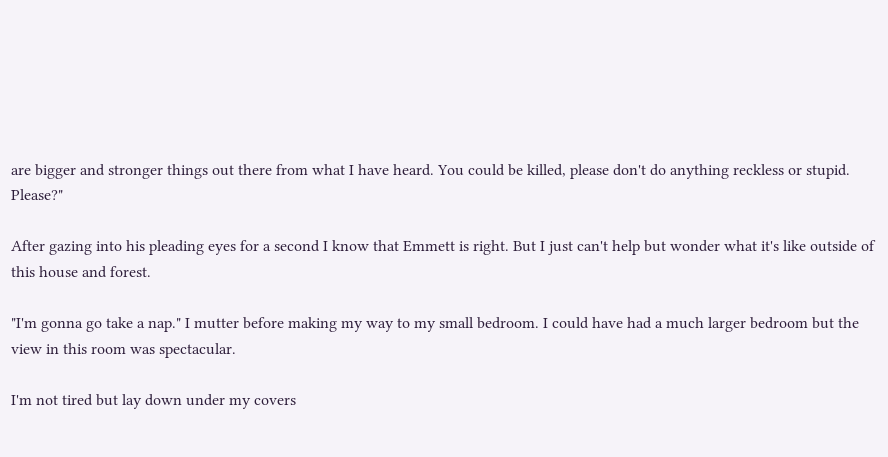are bigger and stronger things out there from what I have heard. You could be killed, please don't do anything reckless or stupid. Please?"

After gazing into his pleading eyes for a second I know that Emmett is right. But I just can't help but wonder what it's like outside of this house and forest.

"I'm gonna go take a nap." I mutter before making my way to my small bedroom. I could have had a much larger bedroom but the view in this room was spectacular.

I'm not tired but lay down under my covers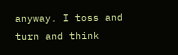anyway. I toss and turn and think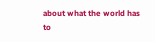about what the world has to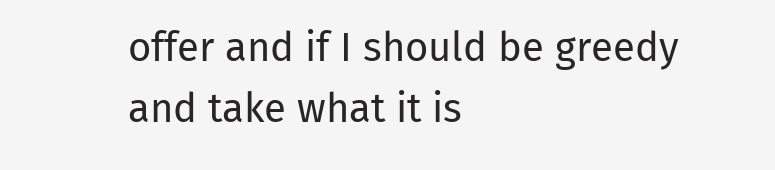offer and if I should be greedy and take what it is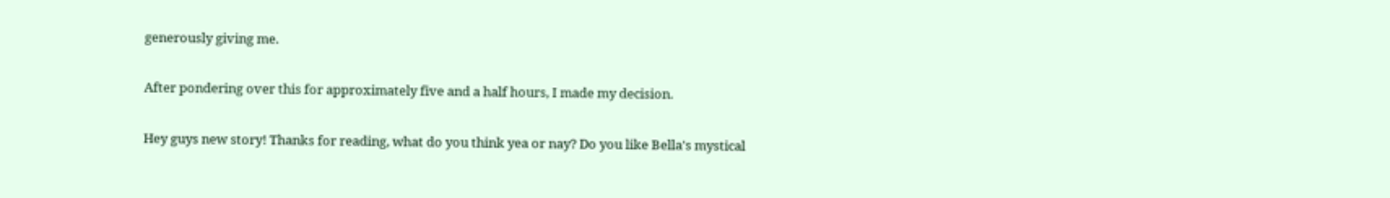generously giving me.

After pondering over this for approximately five and a half hours, I made my decision.

Hey guys new story! Thanks for reading, what do you think yea or nay? Do you like Bella's mystical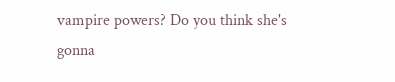vampire powers? Do you think she's gonna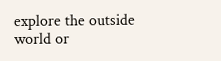explore the outside world or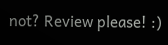not? Review please! :)